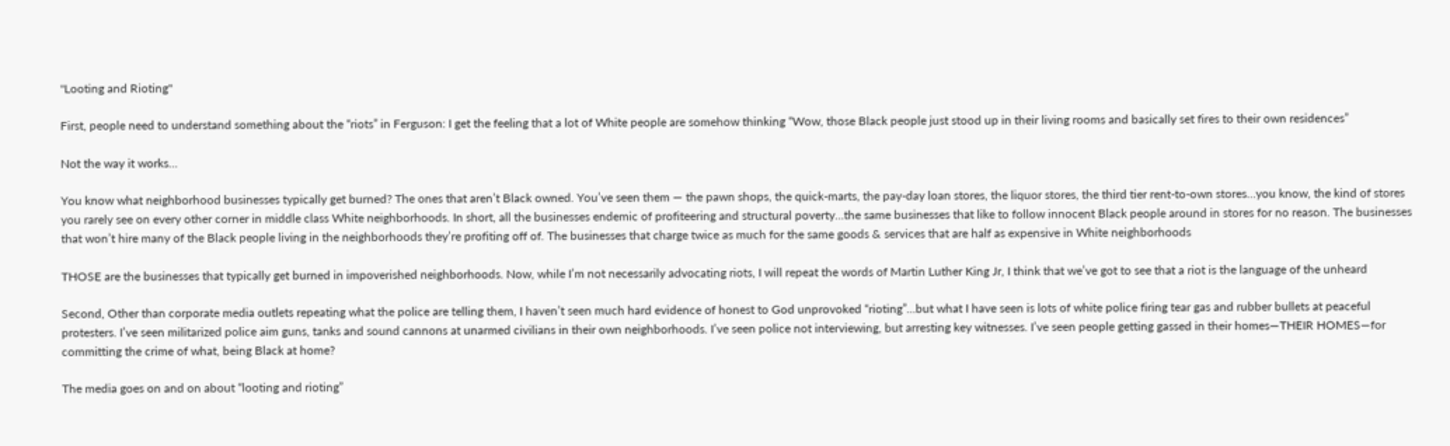"Looting and Rioting"

First, people need to understand something about the “riots” in Ferguson: I get the feeling that a lot of White people are somehow thinking “Wow, those Black people just stood up in their living rooms and basically set fires to their own residences”

Not the way it works…

You know what neighborhood businesses typically get burned? The ones that aren’t Black owned. You’ve seen them — the pawn shops, the quick-marts, the pay-day loan stores, the liquor stores, the third tier rent-to-own stores…you know, the kind of stores you rarely see on every other corner in middle class White neighborhoods. In short, all the businesses endemic of profiteering and structural poverty…the same businesses that like to follow innocent Black people around in stores for no reason. The businesses that won’t hire many of the Black people living in the neighborhoods they’re profiting off of. The businesses that charge twice as much for the same goods & services that are half as expensive in White neighborhoods

THOSE are the businesses that typically get burned in impoverished neighborhoods. Now, while I’m not necessarily advocating riots, I will repeat the words of Martin Luther King Jr, I think that we’ve got to see that a riot is the language of the unheard

Second, Other than corporate media outlets repeating what the police are telling them, I haven’t seen much hard evidence of honest to God unprovoked “rioting”…but what I have seen is lots of white police firing tear gas and rubber bullets at peaceful protesters. I’ve seen militarized police aim guns, tanks and sound cannons at unarmed civilians in their own neighborhoods. I’ve seen police not interviewing, but arresting key witnesses. I’ve seen people getting gassed in their homes—THEIR HOMES—for committing the crime of what, being Black at home?

The media goes on and on about “looting and rioting”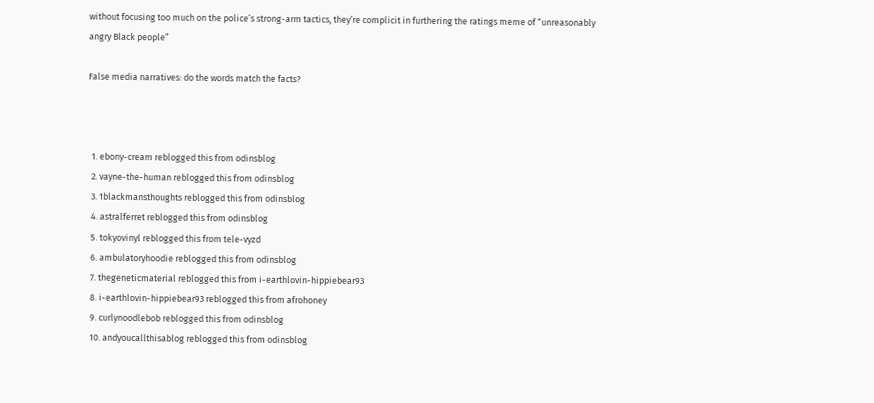without focusing too much on the police’s strong-arm tactics, they’re complicit in furthering the ratings meme of “unreasonably angry Black people”

False media narratives: do the words match the facts?



  1. ebony-cream reblogged this from odinsblog
  2. vayne-the-human reblogged this from odinsblog
  3. 1blackmansthoughts reblogged this from odinsblog
  4. astralferret reblogged this from odinsblog
  5. tokyovinyl reblogged this from tele-vyzd
  6. ambulatoryhoodie reblogged this from odinsblog
  7. thegeneticmaterial reblogged this from i-earthlovin-hippiebear93
  8. i-earthlovin-hippiebear93 reblogged this from afrohoney
  9. curlynoodlebob reblogged this from odinsblog
  10. andyoucallthisablog reblogged this from odinsblog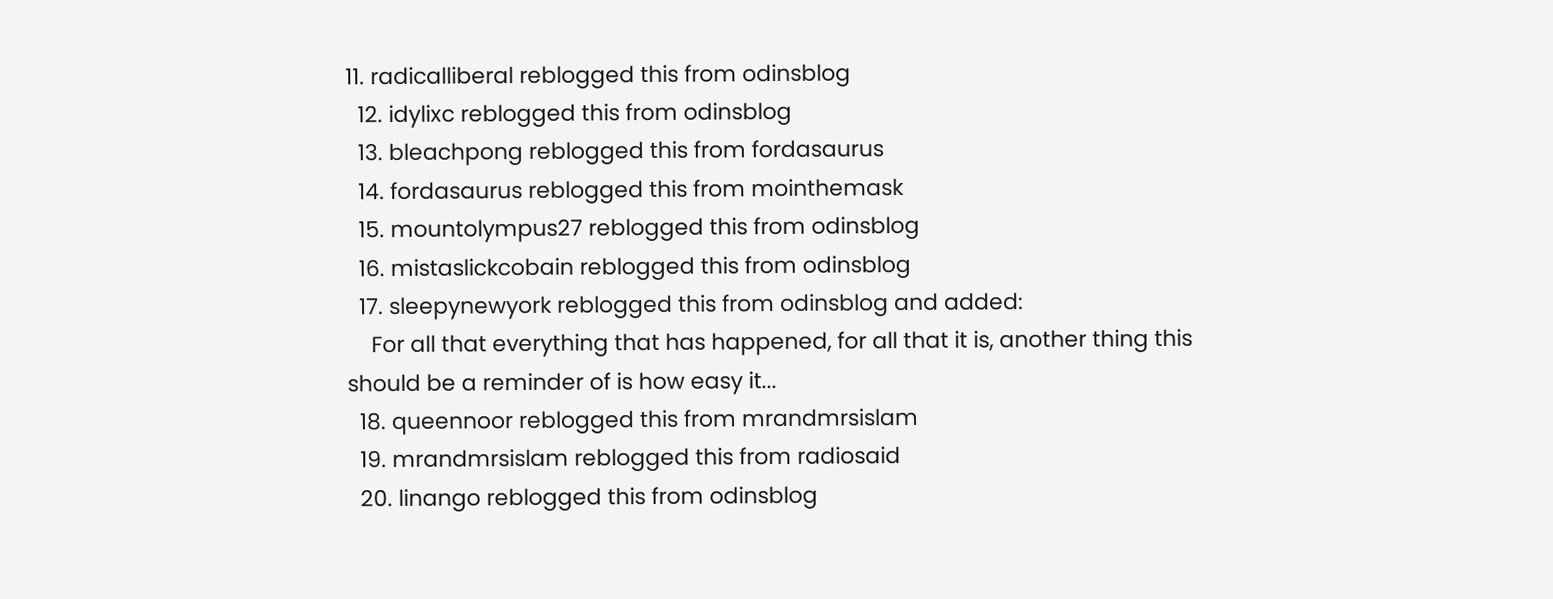11. radicalliberal reblogged this from odinsblog
  12. idylixc reblogged this from odinsblog
  13. bleachpong reblogged this from fordasaurus
  14. fordasaurus reblogged this from mointhemask
  15. mountolympus27 reblogged this from odinsblog
  16. mistaslickcobain reblogged this from odinsblog
  17. sleepynewyork reblogged this from odinsblog and added:
    For all that everything that has happened, for all that it is, another thing this should be a reminder of is how easy it...
  18. queennoor reblogged this from mrandmrsislam
  19. mrandmrsislam reblogged this from radiosaid
  20. linango reblogged this from odinsblog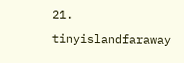21. tinyislandfaraway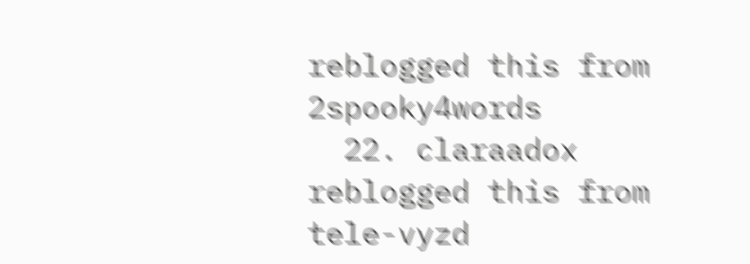reblogged this from 2spooky4words
  22. claraadox reblogged this from tele-vyzd